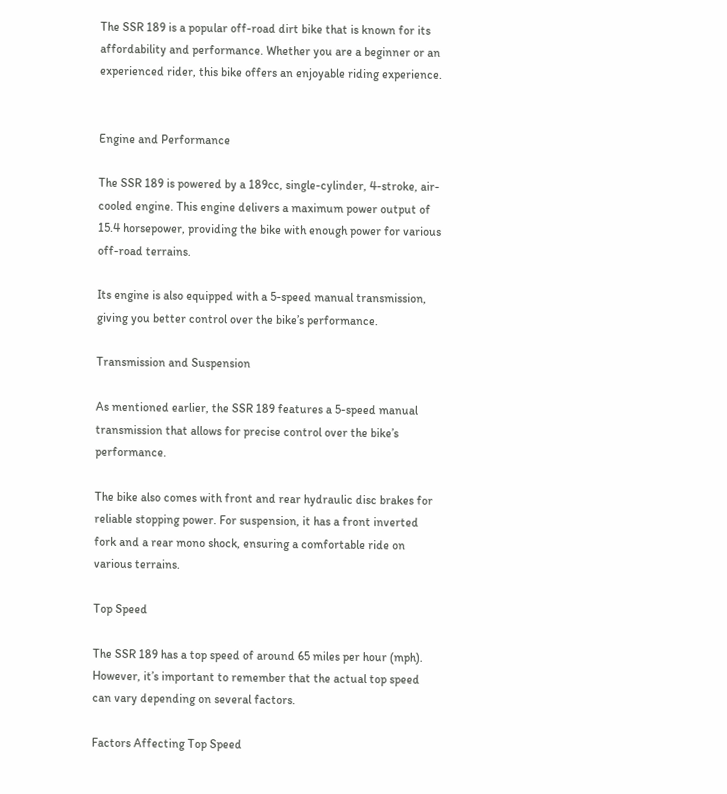The SSR 189 is a popular off-road dirt bike that is known for its affordability and performance. Whether you are a beginner or an experienced rider, this bike offers an enjoyable riding experience.


Engine and Performance

The SSR 189 is powered by a 189cc, single-cylinder, 4-stroke, air-cooled engine. This engine delivers a maximum power output of 15.4 horsepower, providing the bike with enough power for various off-road terrains.

Its engine is also equipped with a 5-speed manual transmission, giving you better control over the bike’s performance.

Transmission and Suspension

As mentioned earlier, the SSR 189 features a 5-speed manual transmission that allows for precise control over the bike’s performance.

The bike also comes with front and rear hydraulic disc brakes for reliable stopping power. For suspension, it has a front inverted fork and a rear mono shock, ensuring a comfortable ride on various terrains.

Top Speed

The SSR 189 has a top speed of around 65 miles per hour (mph). However, it’s important to remember that the actual top speed can vary depending on several factors.

Factors Affecting Top Speed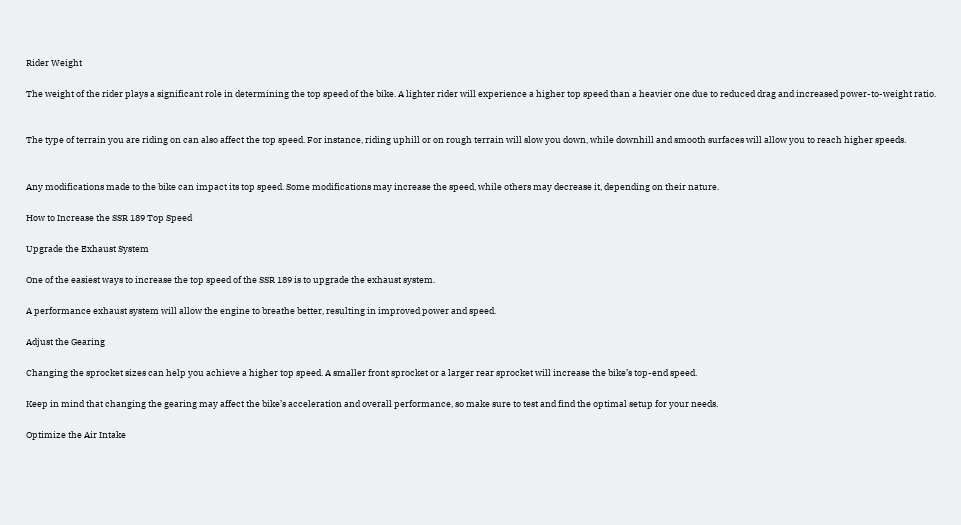Rider Weight

The weight of the rider plays a significant role in determining the top speed of the bike. A lighter rider will experience a higher top speed than a heavier one due to reduced drag and increased power-to-weight ratio.


The type of terrain you are riding on can also affect the top speed. For instance, riding uphill or on rough terrain will slow you down, while downhill and smooth surfaces will allow you to reach higher speeds.


Any modifications made to the bike can impact its top speed. Some modifications may increase the speed, while others may decrease it, depending on their nature.

How to Increase the SSR 189 Top Speed

Upgrade the Exhaust System

One of the easiest ways to increase the top speed of the SSR 189 is to upgrade the exhaust system.

A performance exhaust system will allow the engine to breathe better, resulting in improved power and speed.

Adjust the Gearing

Changing the sprocket sizes can help you achieve a higher top speed. A smaller front sprocket or a larger rear sprocket will increase the bike’s top-end speed.

Keep in mind that changing the gearing may affect the bike’s acceleration and overall performance, so make sure to test and find the optimal setup for your needs.

Optimize the Air Intake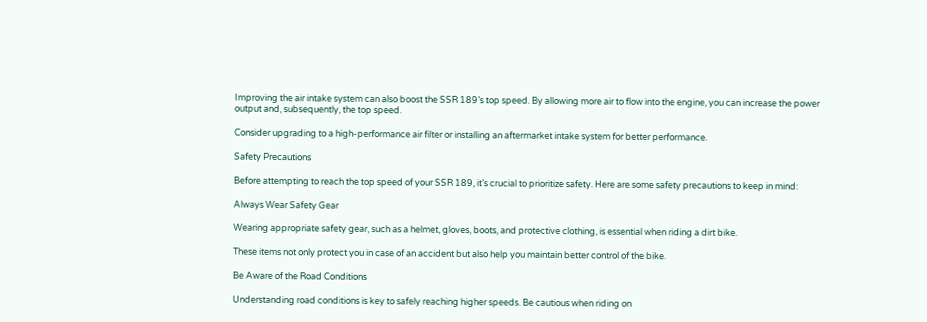Improving the air intake system can also boost the SSR 189’s top speed. By allowing more air to flow into the engine, you can increase the power output and, subsequently, the top speed.

Consider upgrading to a high-performance air filter or installing an aftermarket intake system for better performance.

Safety Precautions

Before attempting to reach the top speed of your SSR 189, it’s crucial to prioritize safety. Here are some safety precautions to keep in mind:

Always Wear Safety Gear

Wearing appropriate safety gear, such as a helmet, gloves, boots, and protective clothing, is essential when riding a dirt bike.

These items not only protect you in case of an accident but also help you maintain better control of the bike.

Be Aware of the Road Conditions

Understanding road conditions is key to safely reaching higher speeds. Be cautious when riding on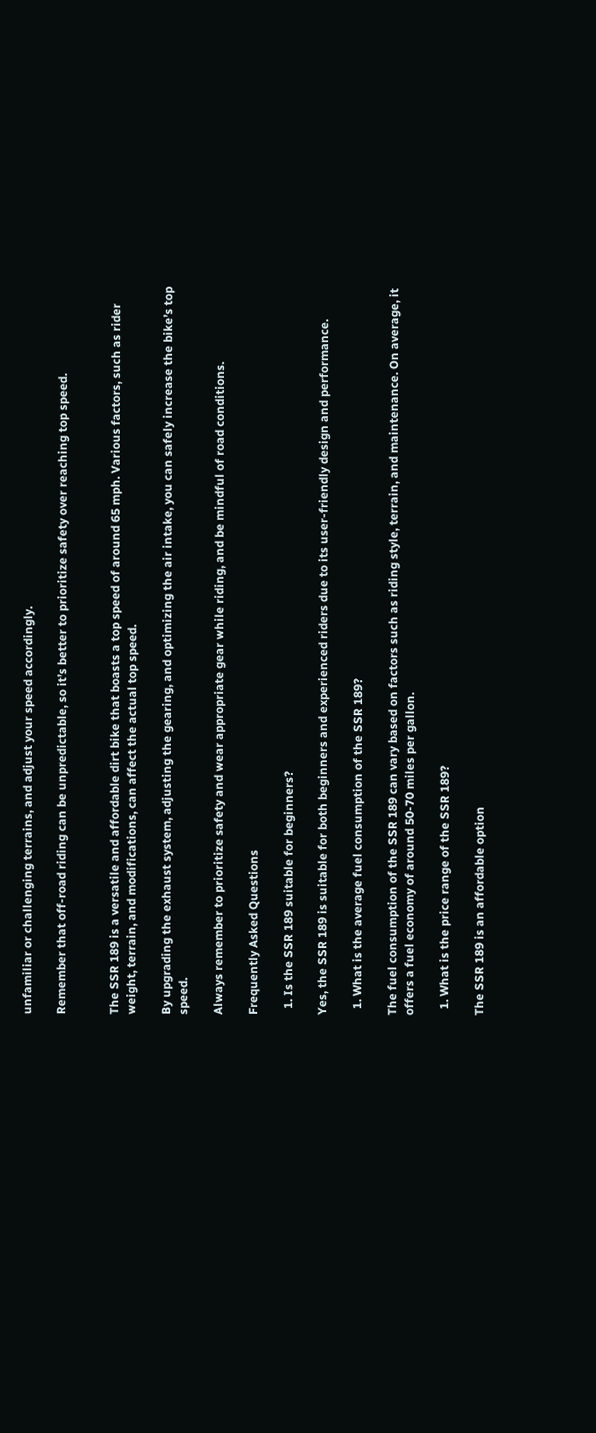unfamiliar or challenging terrains, and adjust your speed accordingly.

Remember that off-road riding can be unpredictable, so it’s better to prioritize safety over reaching top speed.


The SSR 189 is a versatile and affordable dirt bike that boasts a top speed of around 65 mph. Various factors, such as rider weight, terrain, and modifications, can affect the actual top speed.

By upgrading the exhaust system, adjusting the gearing, and optimizing the air intake, you can safely increase the bike’s top speed.

Always remember to prioritize safety and wear appropriate gear while riding, and be mindful of road conditions.

Frequently Asked Questions

  1. Is the SSR 189 suitable for beginners?

Yes, the SSR 189 is suitable for both beginners and experienced riders due to its user-friendly design and performance.

  1. What is the average fuel consumption of the SSR 189?

The fuel consumption of the SSR 189 can vary based on factors such as riding style, terrain, and maintenance. On average, it offers a fuel economy of around 50-70 miles per gallon.

  1. What is the price range of the SSR 189?

The SSR 189 is an affordable option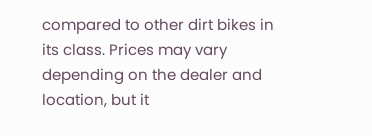compared to other dirt bikes in its class. Prices may vary depending on the dealer and location, but it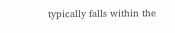typically falls within the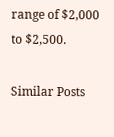range of $2,000 to $2,500.

Similar Posts